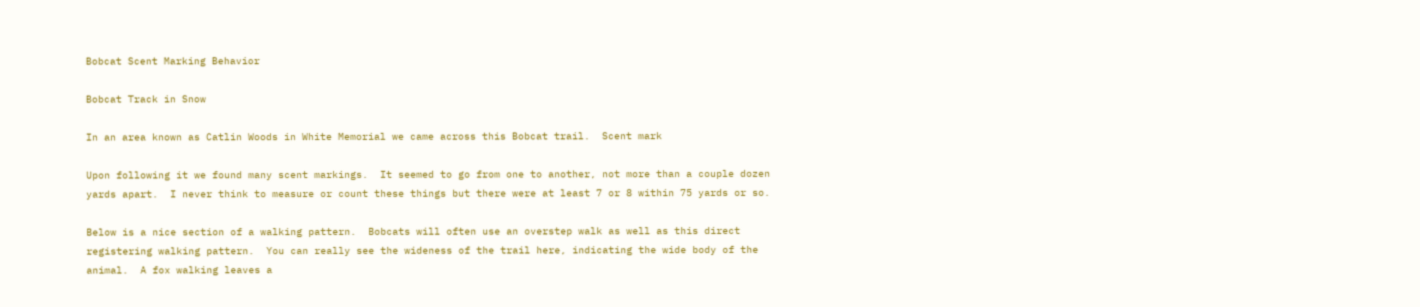Bobcat Scent Marking Behavior

Bobcat Track in Snow

In an area known as Catlin Woods in White Memorial we came across this Bobcat trail.  Scent mark

Upon following it we found many scent markings.  It seemed to go from one to another, not more than a couple dozen yards apart.  I never think to measure or count these things but there were at least 7 or 8 within 75 yards or so.

Below is a nice section of a walking pattern.  Bobcats will often use an overstep walk as well as this direct registering walking pattern.  You can really see the wideness of the trail here, indicating the wide body of the animal.  A fox walking leaves a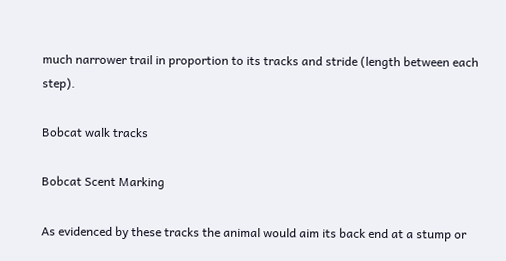much narrower trail in proportion to its tracks and stride (length between each step).

Bobcat walk tracks

Bobcat Scent Marking

As evidenced by these tracks the animal would aim its back end at a stump or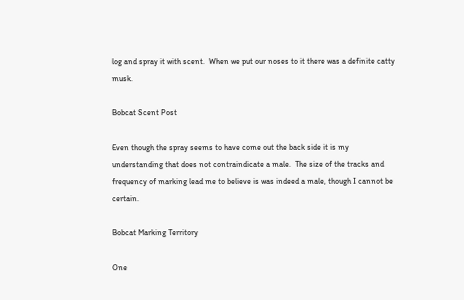log and spray it with scent.  When we put our noses to it there was a definite catty musk.

Bobcat Scent Post

Even though the spray seems to have come out the back side it is my understanding that does not contraindicate a male.  The size of the tracks and frequency of marking lead me to believe is was indeed a male, though I cannot be certain.

Bobcat Marking Territory

One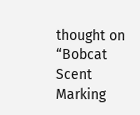thought on “Bobcat Scent Marking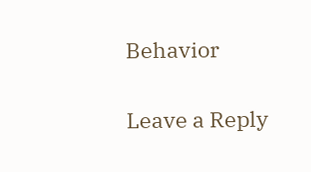Behavior

Leave a Reply